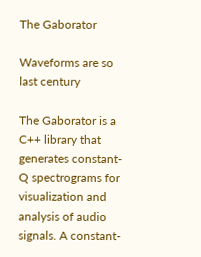The Gaborator

Waveforms are so last century

The Gaborator is a C++ library that generates constant-Q spectrograms for visualization and analysis of audio signals. A constant-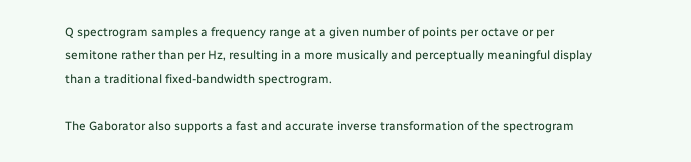Q spectrogram samples a frequency range at a given number of points per octave or per semitone rather than per Hz, resulting in a more musically and perceptually meaningful display than a traditional fixed-bandwidth spectrogram.

The Gaborator also supports a fast and accurate inverse transformation of the spectrogram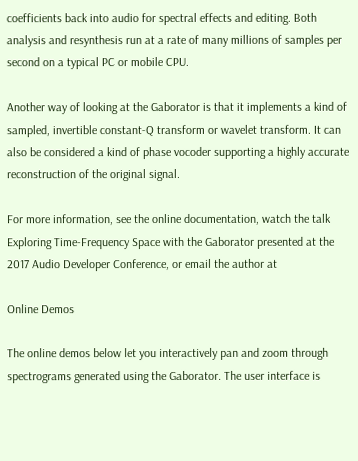coefficients back into audio for spectral effects and editing. Both analysis and resynthesis run at a rate of many millions of samples per second on a typical PC or mobile CPU.

Another way of looking at the Gaborator is that it implements a kind of sampled, invertible constant-Q transform or wavelet transform. It can also be considered a kind of phase vocoder supporting a highly accurate reconstruction of the original signal.

For more information, see the online documentation, watch the talk Exploring Time-Frequency Space with the Gaborator presented at the 2017 Audio Developer Conference, or email the author at

Online Demos

The online demos below let you interactively pan and zoom through spectrograms generated using the Gaborator. The user interface is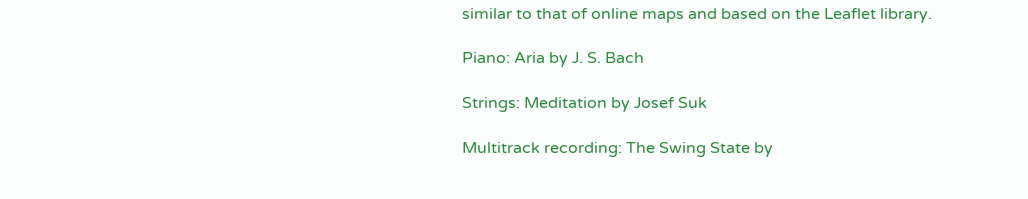similar to that of online maps and based on the Leaflet library.

Piano: Aria by J. S. Bach

Strings: Meditation by Josef Suk

Multitrack recording: The Swing State by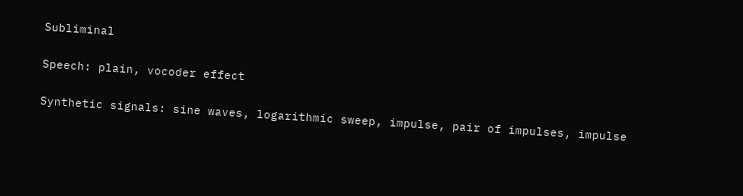Subliminal

Speech: plain, vocoder effect

Synthetic signals: sine waves, logarithmic sweep, impulse, pair of impulses, impulse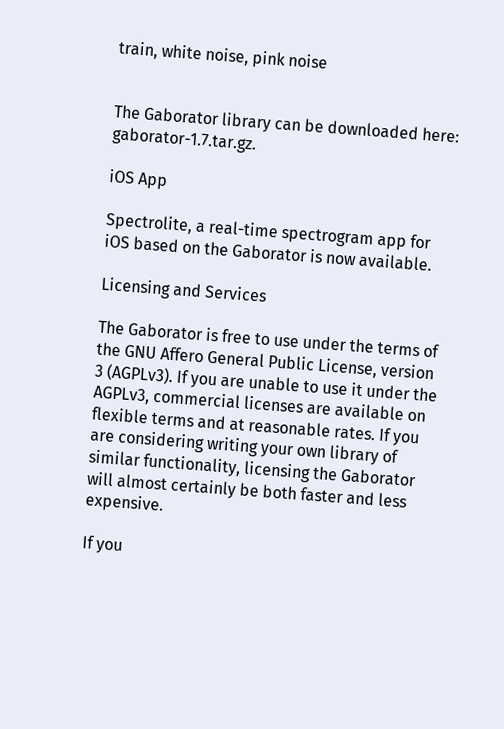train, white noise, pink noise


The Gaborator library can be downloaded here: gaborator-1.7.tar.gz.

iOS App

Spectrolite, a real-time spectrogram app for iOS based on the Gaborator is now available.

Licensing and Services

The Gaborator is free to use under the terms of the GNU Affero General Public License, version 3 (AGPLv3). If you are unable to use it under the AGPLv3, commercial licenses are available on flexible terms and at reasonable rates. If you are considering writing your own library of similar functionality, licensing the Gaborator will almost certainly be both faster and less expensive.

If you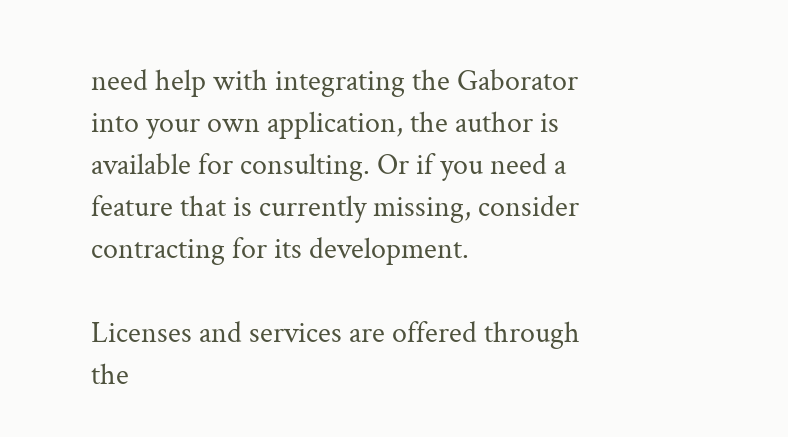need help with integrating the Gaborator into your own application, the author is available for consulting. Or if you need a feature that is currently missing, consider contracting for its development.

Licenses and services are offered through the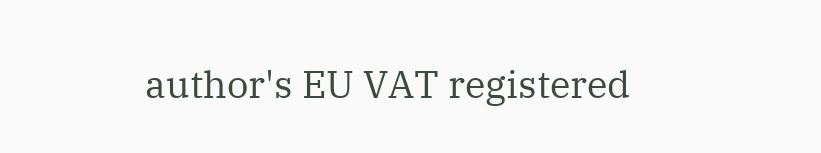author's EU VAT registered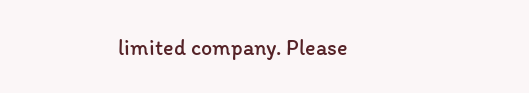limited company. Please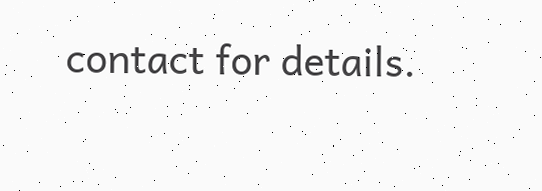contact for details.